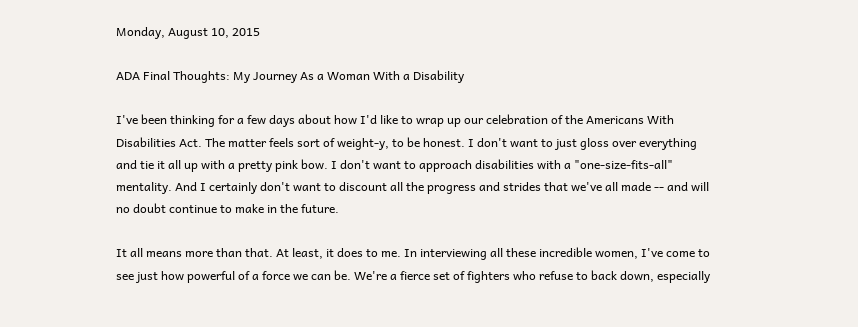Monday, August 10, 2015

ADA Final Thoughts: My Journey As a Woman With a Disability

I've been thinking for a few days about how I'd like to wrap up our celebration of the Americans With Disabilities Act. The matter feels sort of weight-y, to be honest. I don't want to just gloss over everything and tie it all up with a pretty pink bow. I don't want to approach disabilities with a "one-size-fits-all" mentality. And I certainly don't want to discount all the progress and strides that we've all made -- and will no doubt continue to make in the future.

It all means more than that. At least, it does to me. In interviewing all these incredible women, I've come to see just how powerful of a force we can be. We're a fierce set of fighters who refuse to back down, especially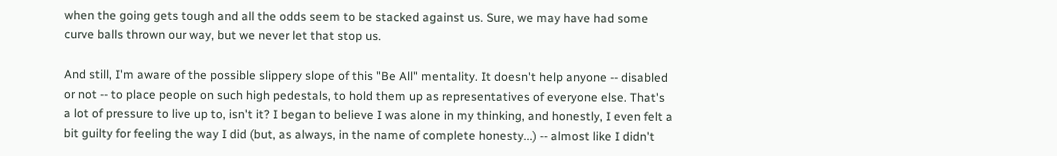when the going gets tough and all the odds seem to be stacked against us. Sure, we may have had some curve balls thrown our way, but we never let that stop us.

And still, I'm aware of the possible slippery slope of this "Be All" mentality. It doesn't help anyone -- disabled or not -- to place people on such high pedestals, to hold them up as representatives of everyone else. That's a lot of pressure to live up to, isn't it? I began to believe I was alone in my thinking, and honestly, I even felt a bit guilty for feeling the way I did (but, as always, in the name of complete honesty...) -- almost like I didn't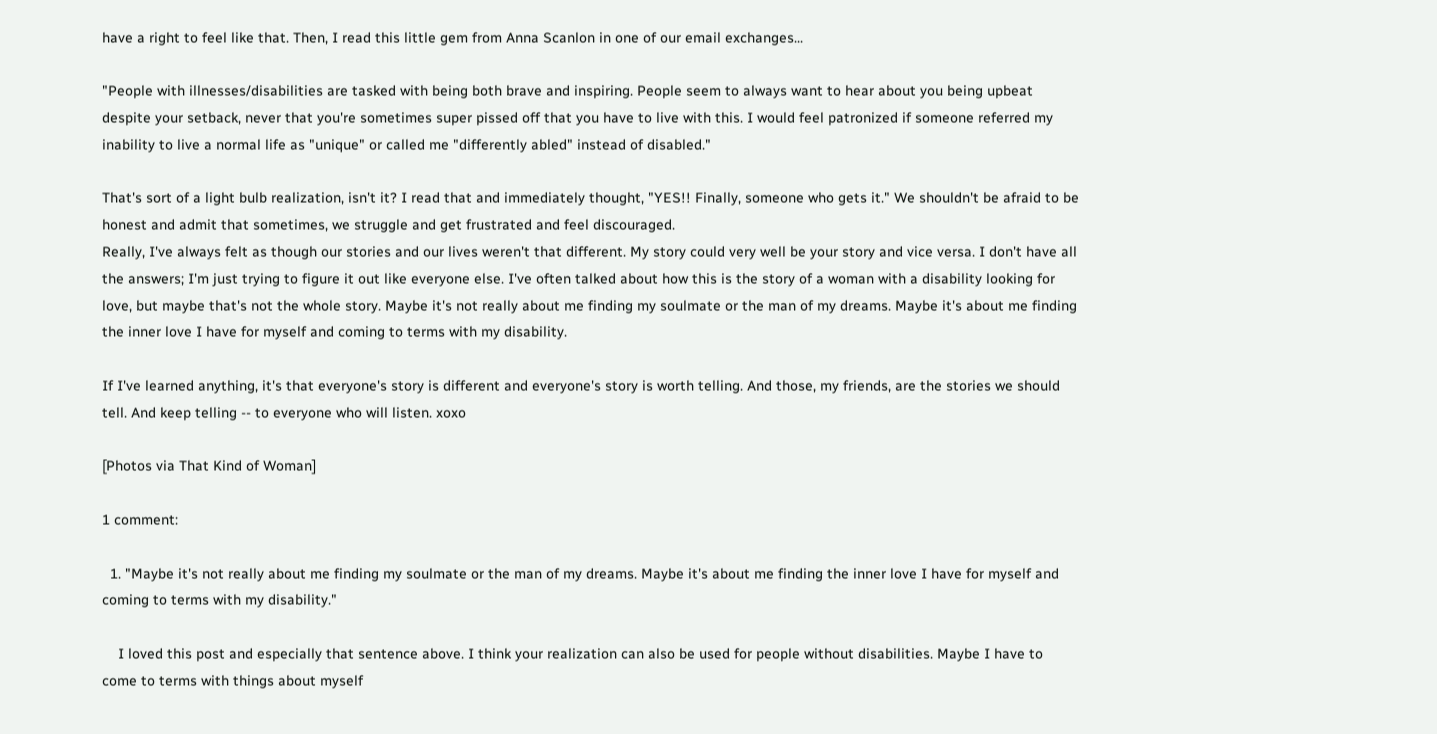have a right to feel like that. Then, I read this little gem from Anna Scanlon in one of our email exchanges...

"People with illnesses/disabilities are tasked with being both brave and inspiring. People seem to always want to hear about you being upbeat despite your setback, never that you're sometimes super pissed off that you have to live with this. I would feel patronized if someone referred my inability to live a normal life as "unique" or called me "differently abled" instead of disabled."

That's sort of a light bulb realization, isn't it? I read that and immediately thought, "YES!! Finally, someone who gets it." We shouldn't be afraid to be honest and admit that sometimes, we struggle and get frustrated and feel discouraged.
Really, I've always felt as though our stories and our lives weren't that different. My story could very well be your story and vice versa. I don't have all the answers; I'm just trying to figure it out like everyone else. I've often talked about how this is the story of a woman with a disability looking for love, but maybe that's not the whole story. Maybe it's not really about me finding my soulmate or the man of my dreams. Maybe it's about me finding the inner love I have for myself and coming to terms with my disability.

If I've learned anything, it's that everyone's story is different and everyone's story is worth telling. And those, my friends, are the stories we should tell. And keep telling -- to everyone who will listen. xoxo

[Photos via That Kind of Woman]

1 comment:

  1. "Maybe it's not really about me finding my soulmate or the man of my dreams. Maybe it's about me finding the inner love I have for myself and coming to terms with my disability."

    I loved this post and especially that sentence above. I think your realization can also be used for people without disabilities. Maybe I have to come to terms with things about myself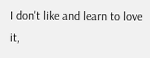I don't like and learn to love it,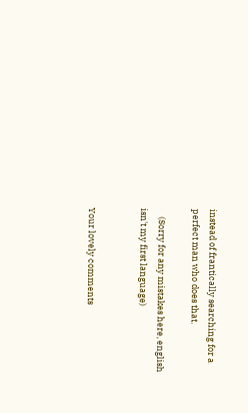instead of frantically searching for a perfect man who does that.

    (Sorry for any mistakes here, english isn't my first language)


Your lovely comments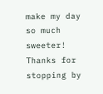make my day so much sweeter! Thanks for stopping by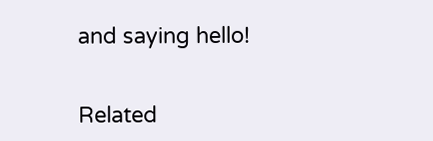and saying hello!


Related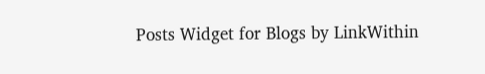Posts Widget for Blogs by LinkWithin